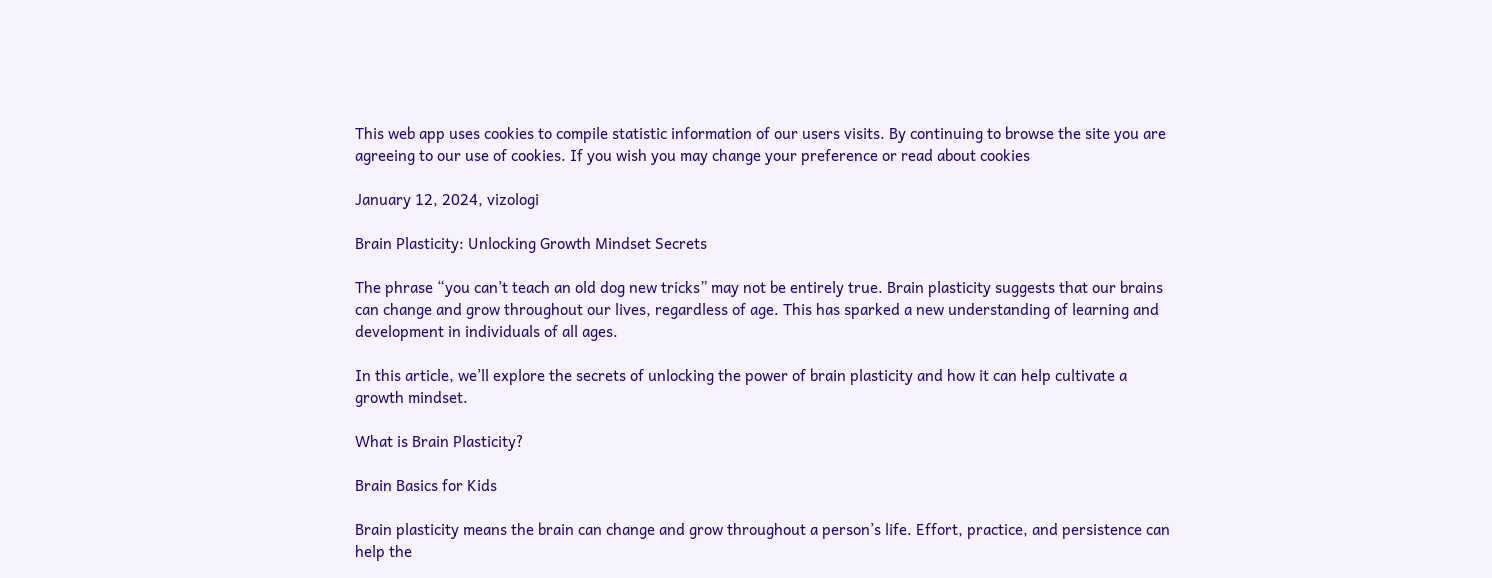This web app uses cookies to compile statistic information of our users visits. By continuing to browse the site you are agreeing to our use of cookies. If you wish you may change your preference or read about cookies

January 12, 2024, vizologi

Brain Plasticity: Unlocking Growth Mindset Secrets

The phrase “you can’t teach an old dog new tricks” may not be entirely true. Brain plasticity suggests that our brains can change and grow throughout our lives, regardless of age. This has sparked a new understanding of learning and development in individuals of all ages.

In this article, we’ll explore the secrets of unlocking the power of brain plasticity and how it can help cultivate a growth mindset.

What is Brain Plasticity?

Brain Basics for Kids

Brain plasticity means the brain can change and grow throughout a person’s life. Effort, practice, and persistence can help the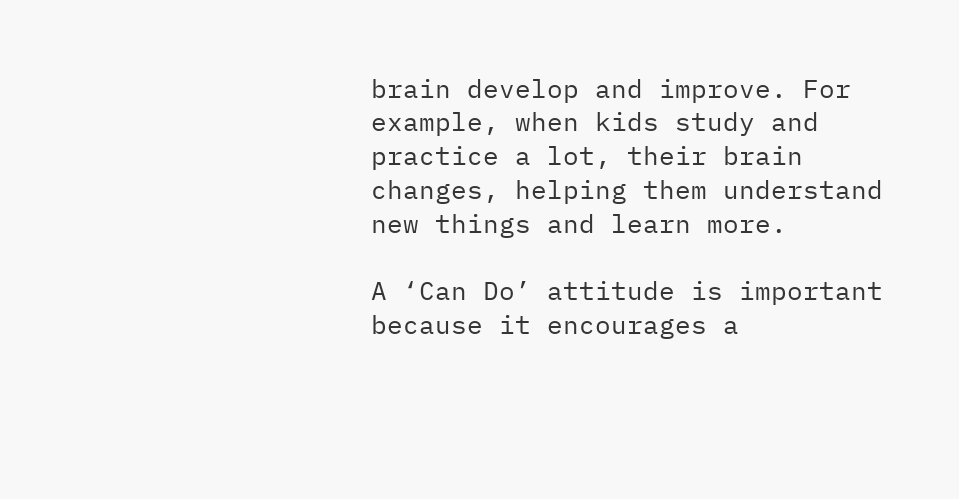brain develop and improve. For example, when kids study and practice a lot, their brain changes, helping them understand new things and learn more.

A ‘Can Do’ attitude is important because it encourages a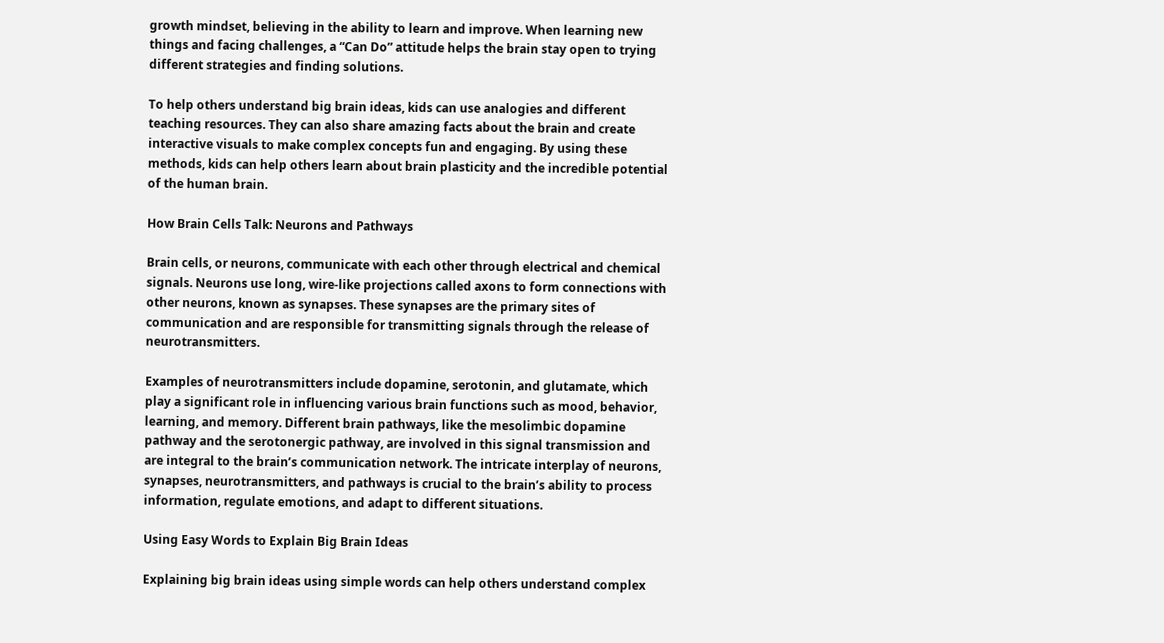growth mindset, believing in the ability to learn and improve. When learning new things and facing challenges, a “Can Do” attitude helps the brain stay open to trying different strategies and finding solutions.

To help others understand big brain ideas, kids can use analogies and different teaching resources. They can also share amazing facts about the brain and create interactive visuals to make complex concepts fun and engaging. By using these methods, kids can help others learn about brain plasticity and the incredible potential of the human brain.

How Brain Cells Talk: Neurons and Pathways

Brain cells, or neurons, communicate with each other through electrical and chemical signals. Neurons use long, wire-like projections called axons to form connections with other neurons, known as synapses. These synapses are the primary sites of communication and are responsible for transmitting signals through the release of neurotransmitters.

Examples of neurotransmitters include dopamine, serotonin, and glutamate, which play a significant role in influencing various brain functions such as mood, behavior, learning, and memory. Different brain pathways, like the mesolimbic dopamine pathway and the serotonergic pathway, are involved in this signal transmission and are integral to the brain’s communication network. The intricate interplay of neurons, synapses, neurotransmitters, and pathways is crucial to the brain’s ability to process information, regulate emotions, and adapt to different situations.

Using Easy Words to Explain Big Brain Ideas

Explaining big brain ideas using simple words can help others understand complex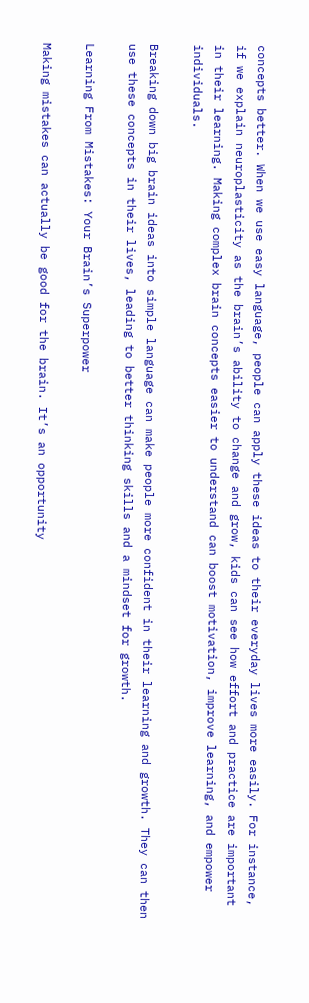concepts better. When we use easy language, people can apply these ideas to their everyday lives more easily. For instance, if we explain neuroplasticity as the brain’s ability to change and grow, kids can see how effort and practice are important in their learning. Making complex brain concepts easier to understand can boost motivation, improve learning, and empower individuals.

Breaking down big brain ideas into simple language can make people more confident in their learning and growth. They can then use these concepts in their lives, leading to better thinking skills and a mindset for growth.

Learning From Mistakes: Your Brain’s Superpower

Making mistakes can actually be good for the brain. It’s an opportunity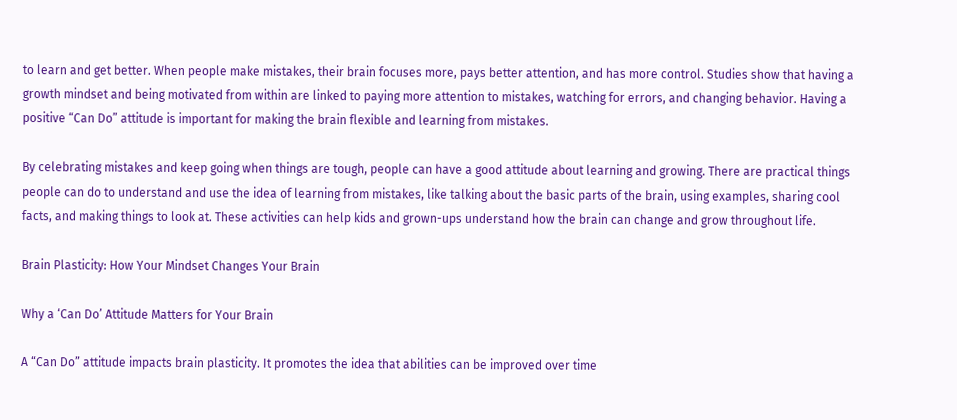to learn and get better. When people make mistakes, their brain focuses more, pays better attention, and has more control. Studies show that having a growth mindset and being motivated from within are linked to paying more attention to mistakes, watching for errors, and changing behavior. Having a positive “Can Do” attitude is important for making the brain flexible and learning from mistakes.

By celebrating mistakes and keep going when things are tough, people can have a good attitude about learning and growing. There are practical things people can do to understand and use the idea of learning from mistakes, like talking about the basic parts of the brain, using examples, sharing cool facts, and making things to look at. These activities can help kids and grown-ups understand how the brain can change and grow throughout life.

Brain Plasticity: How Your Mindset Changes Your Brain

Why a ‘Can Do’ Attitude Matters for Your Brain

A “Can Do” attitude impacts brain plasticity. It promotes the idea that abilities can be improved over time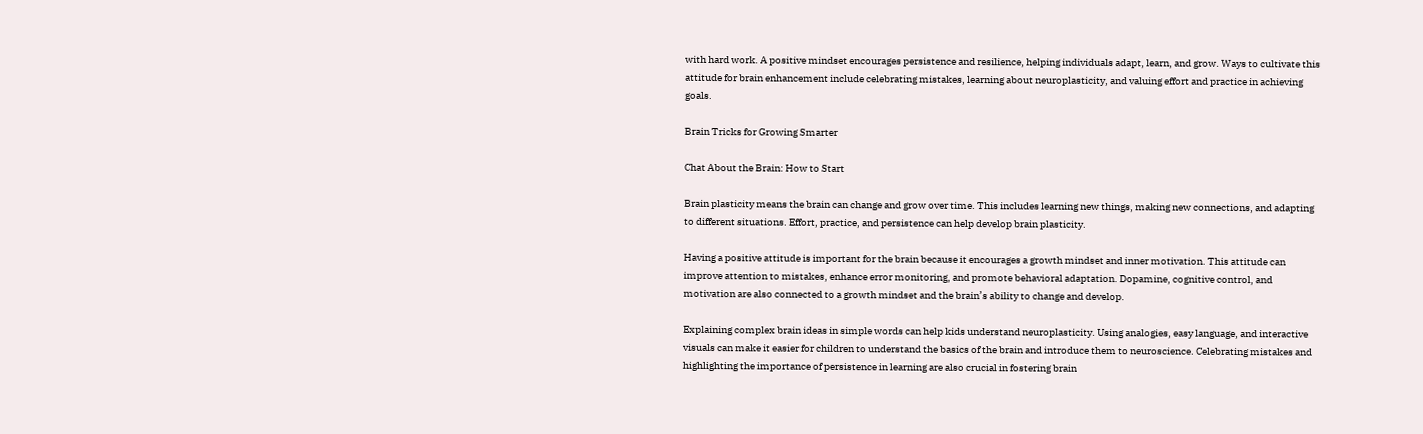with hard work. A positive mindset encourages persistence and resilience, helping individuals adapt, learn, and grow. Ways to cultivate this attitude for brain enhancement include celebrating mistakes, learning about neuroplasticity, and valuing effort and practice in achieving goals.

Brain Tricks for Growing Smarter

Chat About the Brain: How to Start

Brain plasticity means the brain can change and grow over time. This includes learning new things, making new connections, and adapting to different situations. Effort, practice, and persistence can help develop brain plasticity.

Having a positive attitude is important for the brain because it encourages a growth mindset and inner motivation. This attitude can improve attention to mistakes, enhance error monitoring, and promote behavioral adaptation. Dopamine, cognitive control, and motivation are also connected to a growth mindset and the brain’s ability to change and develop.

Explaining complex brain ideas in simple words can help kids understand neuroplasticity. Using analogies, easy language, and interactive visuals can make it easier for children to understand the basics of the brain and introduce them to neuroscience. Celebrating mistakes and highlighting the importance of persistence in learning are also crucial in fostering brain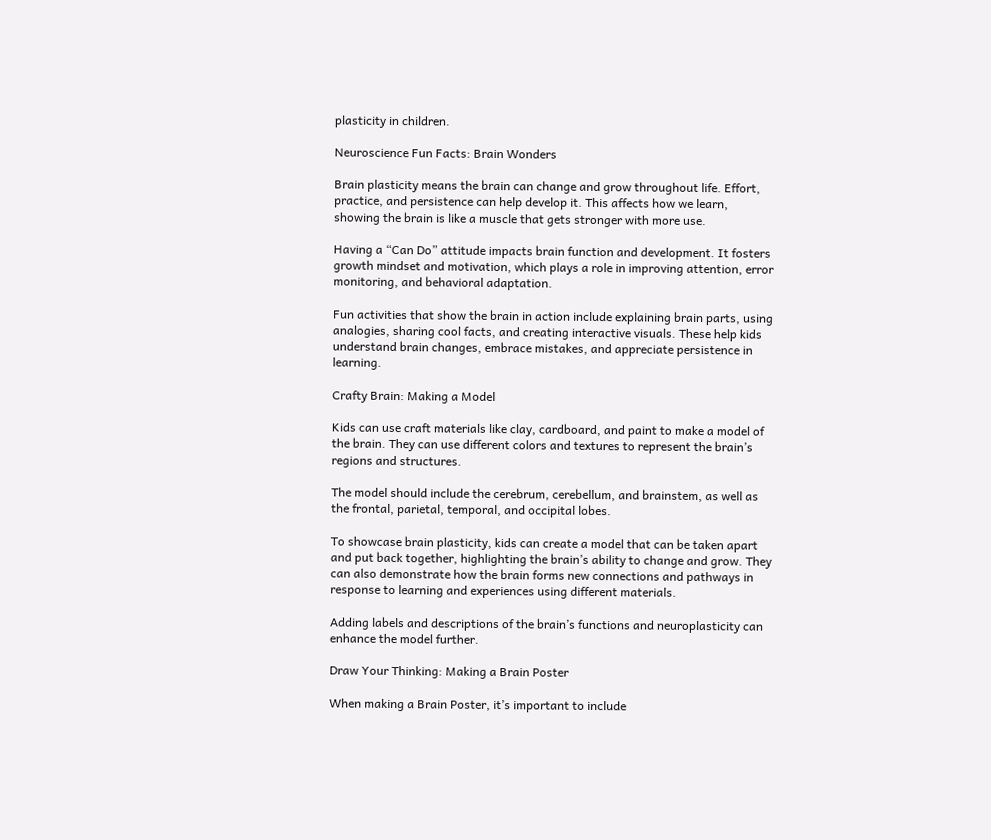plasticity in children.

Neuroscience Fun Facts: Brain Wonders

Brain plasticity means the brain can change and grow throughout life. Effort, practice, and persistence can help develop it. This affects how we learn, showing the brain is like a muscle that gets stronger with more use.

Having a “Can Do” attitude impacts brain function and development. It fosters growth mindset and motivation, which plays a role in improving attention, error monitoring, and behavioral adaptation.

Fun activities that show the brain in action include explaining brain parts, using analogies, sharing cool facts, and creating interactive visuals. These help kids understand brain changes, embrace mistakes, and appreciate persistence in learning.

Crafty Brain: Making a Model

Kids can use craft materials like clay, cardboard, and paint to make a model of the brain. They can use different colors and textures to represent the brain’s regions and structures.

The model should include the cerebrum, cerebellum, and brainstem, as well as the frontal, parietal, temporal, and occipital lobes.

To showcase brain plasticity, kids can create a model that can be taken apart and put back together, highlighting the brain’s ability to change and grow. They can also demonstrate how the brain forms new connections and pathways in response to learning and experiences using different materials.

Adding labels and descriptions of the brain’s functions and neuroplasticity can enhance the model further.

Draw Your Thinking: Making a Brain Poster

When making a Brain Poster, it’s important to include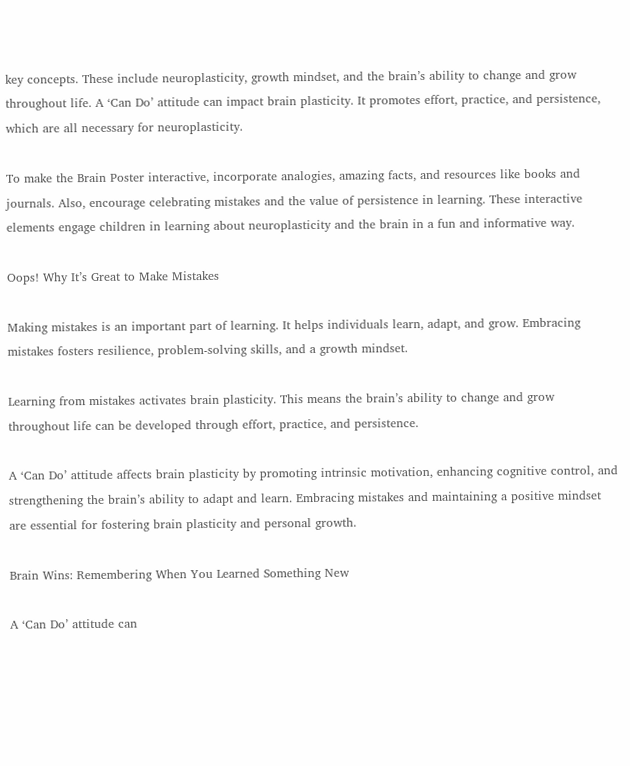key concepts. These include neuroplasticity, growth mindset, and the brain’s ability to change and grow throughout life. A ‘Can Do’ attitude can impact brain plasticity. It promotes effort, practice, and persistence, which are all necessary for neuroplasticity.

To make the Brain Poster interactive, incorporate analogies, amazing facts, and resources like books and journals. Also, encourage celebrating mistakes and the value of persistence in learning. These interactive elements engage children in learning about neuroplasticity and the brain in a fun and informative way.

Oops! Why It’s Great to Make Mistakes

Making mistakes is an important part of learning. It helps individuals learn, adapt, and grow. Embracing mistakes fosters resilience, problem-solving skills, and a growth mindset.

Learning from mistakes activates brain plasticity. This means the brain’s ability to change and grow throughout life can be developed through effort, practice, and persistence.

A ‘Can Do’ attitude affects brain plasticity by promoting intrinsic motivation, enhancing cognitive control, and strengthening the brain’s ability to adapt and learn. Embracing mistakes and maintaining a positive mindset are essential for fostering brain plasticity and personal growth.

Brain Wins: Remembering When You Learned Something New

A ‘Can Do’ attitude can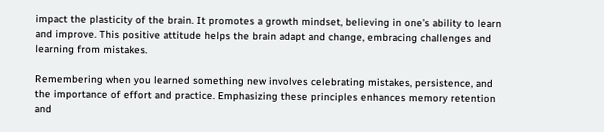impact the plasticity of the brain. It promotes a growth mindset, believing in one’s ability to learn and improve. This positive attitude helps the brain adapt and change, embracing challenges and learning from mistakes.

Remembering when you learned something new involves celebrating mistakes, persistence, and the importance of effort and practice. Emphasizing these principles enhances memory retention and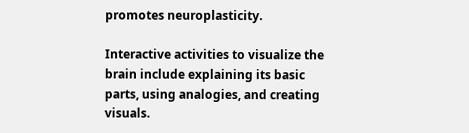promotes neuroplasticity.

Interactive activities to visualize the brain include explaining its basic parts, using analogies, and creating visuals.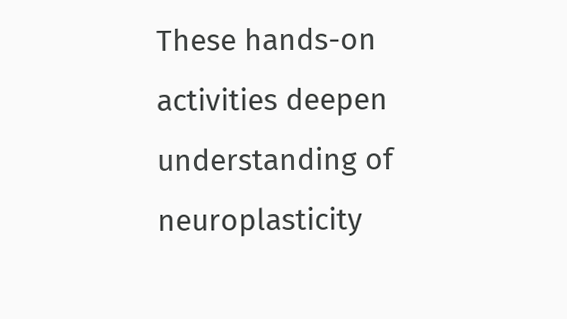These hands-on activities deepen understanding of neuroplasticity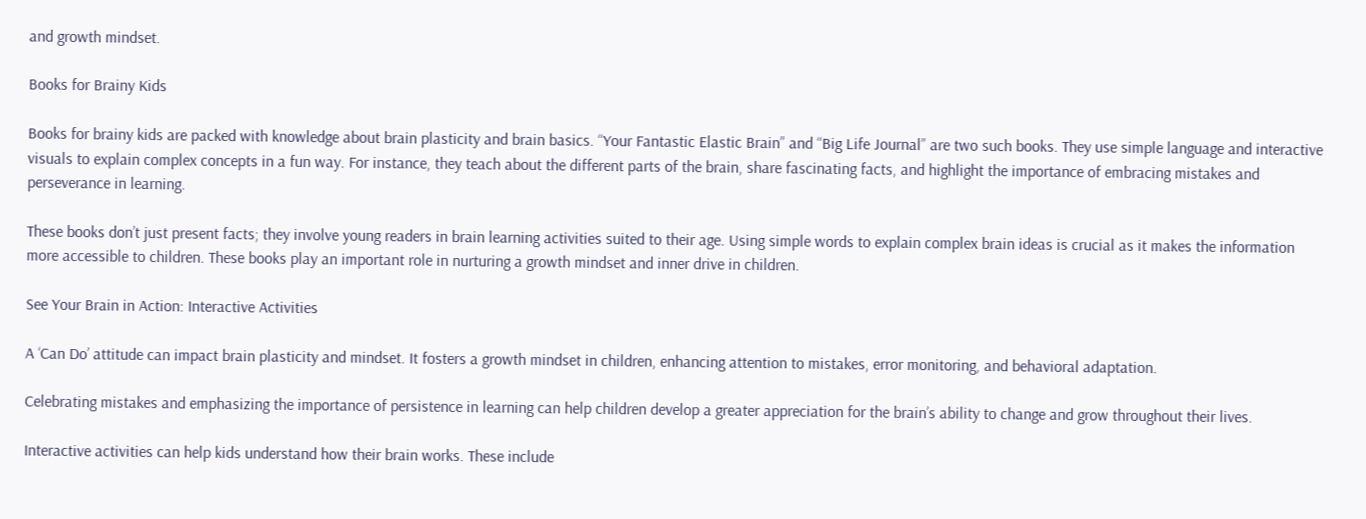and growth mindset.

Books for Brainy Kids

Books for brainy kids are packed with knowledge about brain plasticity and brain basics. “Your Fantastic Elastic Brain” and “Big Life Journal” are two such books. They use simple language and interactive visuals to explain complex concepts in a fun way. For instance, they teach about the different parts of the brain, share fascinating facts, and highlight the importance of embracing mistakes and perseverance in learning.

These books don’t just present facts; they involve young readers in brain learning activities suited to their age. Using simple words to explain complex brain ideas is crucial as it makes the information more accessible to children. These books play an important role in nurturing a growth mindset and inner drive in children.

See Your Brain in Action: Interactive Activities

A ‘Can Do’ attitude can impact brain plasticity and mindset. It fosters a growth mindset in children, enhancing attention to mistakes, error monitoring, and behavioral adaptation.

Celebrating mistakes and emphasizing the importance of persistence in learning can help children develop a greater appreciation for the brain’s ability to change and grow throughout their lives.

Interactive activities can help kids understand how their brain works. These include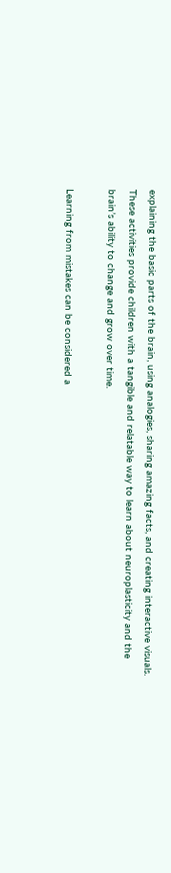explaining the basic parts of the brain, using analogies, sharing amazing facts, and creating interactive visuals. These activities provide children with a tangible and relatable way to learn about neuroplasticity and the brain’s ability to change and grow over time.

Learning from mistakes can be considered a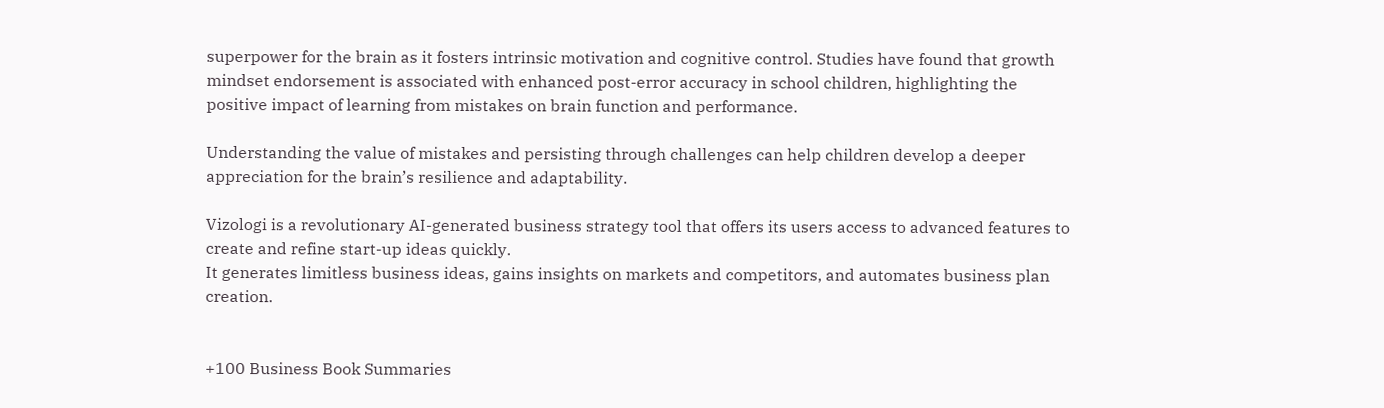superpower for the brain as it fosters intrinsic motivation and cognitive control. Studies have found that growth mindset endorsement is associated with enhanced post-error accuracy in school children, highlighting the positive impact of learning from mistakes on brain function and performance.

Understanding the value of mistakes and persisting through challenges can help children develop a deeper appreciation for the brain’s resilience and adaptability.

Vizologi is a revolutionary AI-generated business strategy tool that offers its users access to advanced features to create and refine start-up ideas quickly.
It generates limitless business ideas, gains insights on markets and competitors, and automates business plan creation.


+100 Business Book Summaries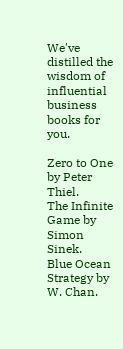We've distilled the wisdom of influential business books for you.

Zero to One by Peter Thiel.
The Infinite Game by Simon Sinek.
Blue Ocean Strategy by W. Chan.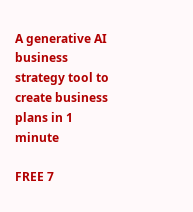A generative AI business strategy tool to create business plans in 1 minute

FREE 7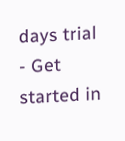days trial ‐ Get started in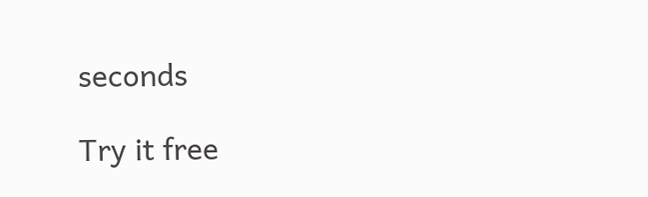seconds

Try it free